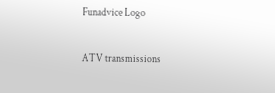Funadvice Logo

ATV transmissions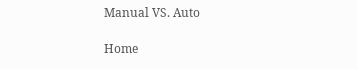Manual VS. Auto

Home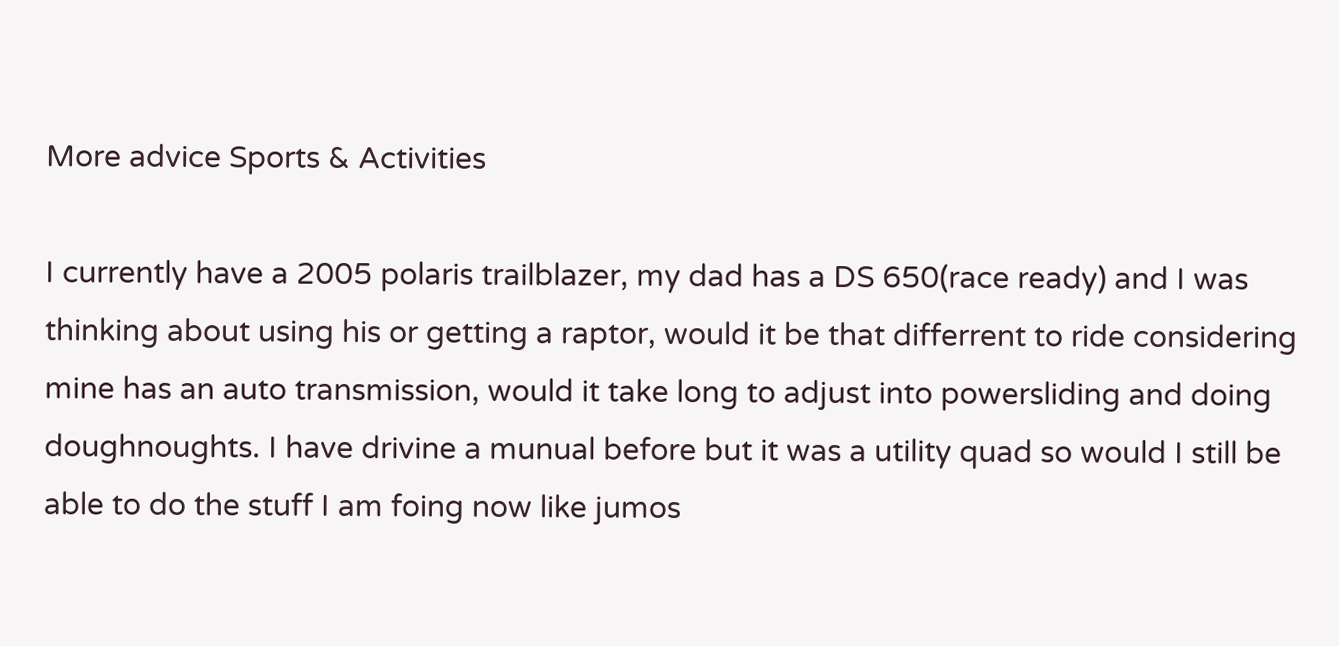More advice Sports & Activities

I currently have a 2005 polaris trailblazer, my dad has a DS 650(race ready) and I was thinking about using his or getting a raptor, would it be that differrent to ride considering mine has an auto transmission, would it take long to adjust into powersliding and doing doughnoughts. I have drivine a munual before but it was a utility quad so would I still be able to do the stuff I am foing now like jumos